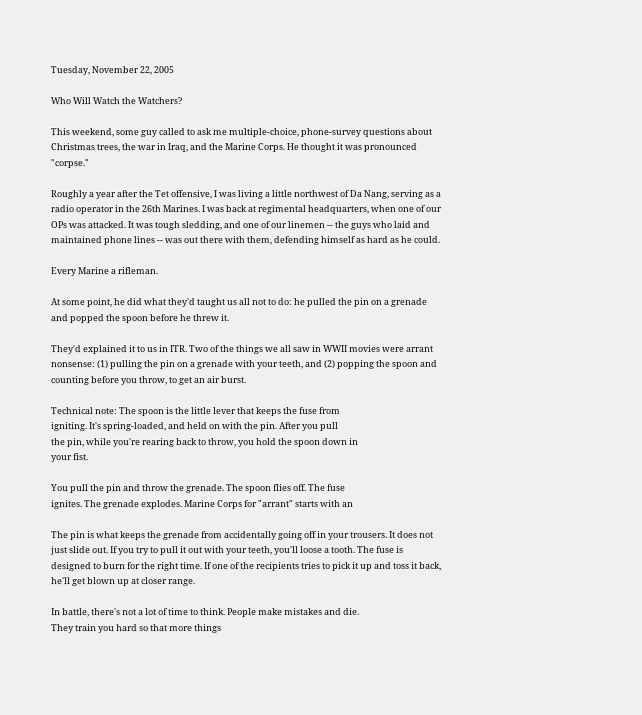Tuesday, November 22, 2005

Who Will Watch the Watchers?

This weekend, some guy called to ask me multiple-choice, phone-survey questions about Christmas trees, the war in Iraq, and the Marine Corps. He thought it was pronounced "corpse."

Roughly a year after the Tet offensive, I was living a little northwest of Da Nang, serving as a radio operator in the 26th Marines. I was back at regimental headquarters, when one of our OPs was attacked. It was tough sledding, and one of our linemen -- the guys who laid and maintained phone lines -- was out there with them, defending himself as hard as he could.

Every Marine a rifleman.

At some point, he did what they'd taught us all not to do: he pulled the pin on a grenade and popped the spoon before he threw it.

They'd explained it to us in ITR. Two of the things we all saw in WWII movies were arrant nonsense: (1) pulling the pin on a grenade with your teeth, and (2) popping the spoon and counting before you throw, to get an air burst.

Technical note: The spoon is the little lever that keeps the fuse from
igniting. It's spring-loaded, and held on with the pin. After you pull
the pin, while you're rearing back to throw, you hold the spoon down in
your fist.

You pull the pin and throw the grenade. The spoon flies off. The fuse
ignites. The grenade explodes. Marine Corps for "arrant" starts with an

The pin is what keeps the grenade from accidentally going off in your trousers. It does not just slide out. If you try to pull it out with your teeth, you'll loose a tooth. The fuse is designed to burn for the right time. If one of the recipients tries to pick it up and toss it back, he'll get blown up at closer range.

In battle, there's not a lot of time to think. People make mistakes and die.
They train you hard so that more things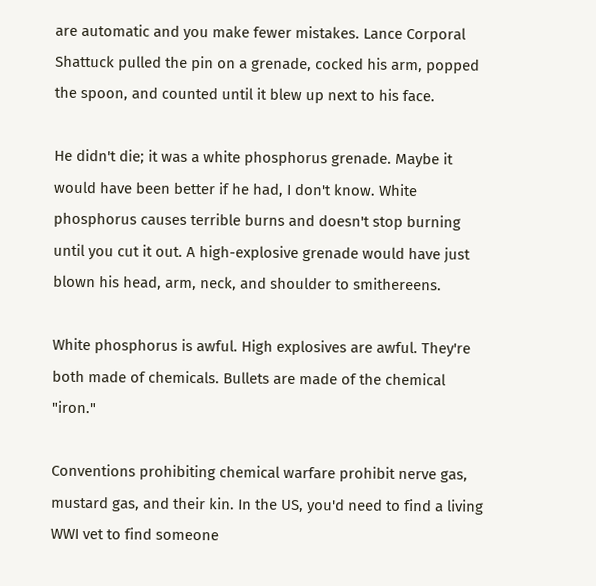are automatic and you make fewer mistakes. Lance Corporal Shattuck pulled the pin on a grenade, cocked his arm, popped the spoon, and counted until it blew up next to his face.

He didn't die; it was a white phosphorus grenade. Maybe it would have been better if he had, I don't know. White phosphorus causes terrible burns and doesn't stop burning until you cut it out. A high-explosive grenade would have just blown his head, arm, neck, and shoulder to smithereens.

White phosphorus is awful. High explosives are awful. They're both made of chemicals. Bullets are made of the chemical "iron."

Conventions prohibiting chemical warfare prohibit nerve gas, mustard gas, and their kin. In the US, you'd need to find a living WWI vet to find someone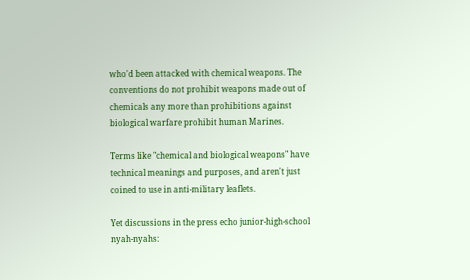who'd been attacked with chemical weapons. The conventions do not prohibit weapons made out of chemicals any more than prohibitions against biological warfare prohibit human Marines.

Terms like "chemical and biological weapons" have technical meanings and purposes, and aren't just coined to use in anti-military leaflets.

Yet discussions in the press echo junior-high-school nyah-nyahs: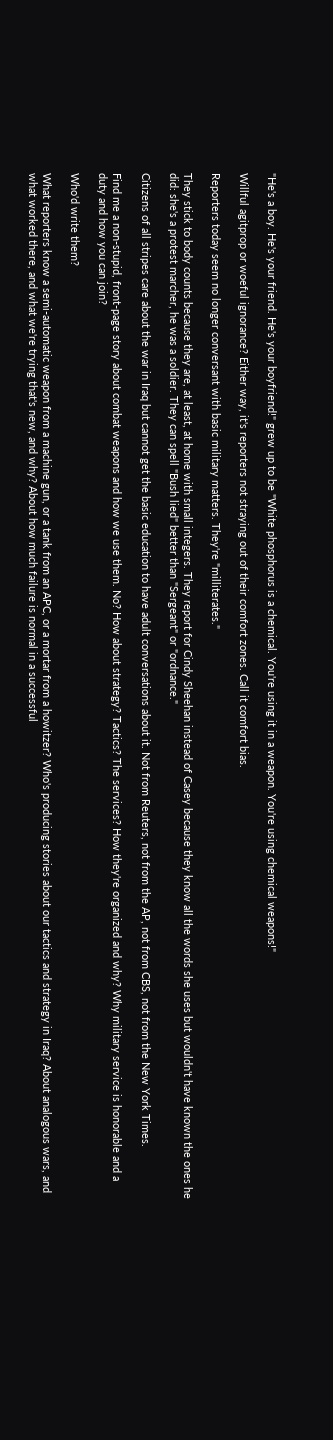"He's a boy. He's your friend. He's your boyfriend!" grew up to be "White phosphorus is a chemical. You're using it in a weapon. You're using chemical weapons!"

Willful agitprop or woeful ignorance? Either way, it's reporters not straying out of their comfort zones. Call it comfort bias.

Reporters today seem no longer conversant with basic military matters. They're "milliterates."

They stick to body counts because they are, at least, at home with small integers. They report for Cindy Sheehan instead of Casey because they know all the words she uses but wouldn't have known the ones he did: she's a protest marcher, he was a soldier. They can spell "Bush lied" better than "Sergeant" or "ordnance."

Citizens of all stripes care about the war in Iraq but cannot get the basic education to have adult conversations about it. Not from Reuters, not from the AP, not from CBS, not from the New York Times.

Find me a non-stupid, front-page story about combat weapons and how we use them. No? How about strategy? Tactics? The services? How they're organized and why? Why military service is honorable and a duty and how you can join?

Who'd write them?

What reporters know a semi-automatic weapon from a machine gun, or a tank from an APC, or a mortar from a howitzer? Who's producing stories about our tactics and strategy in Iraq? About analogous wars, and what worked there, and what we're trying that's new, and why? About how much failure is normal in a successful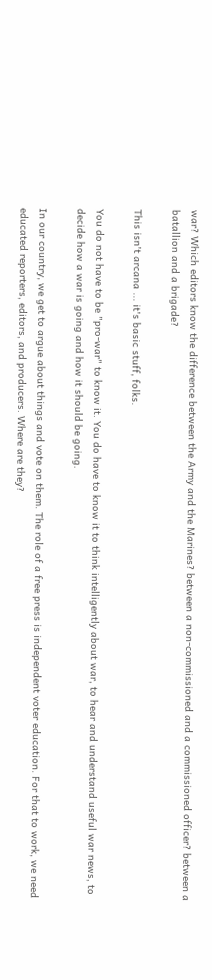war? Which editors know the difference between the Army and the Marines? between a non-commissioned and a commissioned officer? between a batallion and a brigade?

This isn't arcana ... it's basic stuff, folks.

You do not have to be "pro-war" to know it. You do have to know it to think intelligently about war, to hear and understand useful war news, to decide how a war is going and how it should be going.

In our country, we get to argue about things and vote on them. The role of a free press is independent voter education. For that to work, we need educated reporters, editors, and producers. Where are they?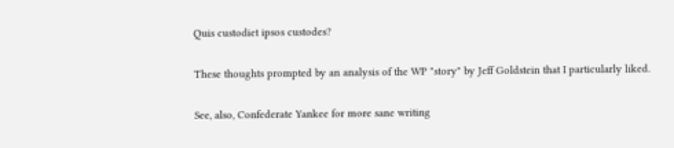Quis custodiet ipsos custodes?

These thoughts prompted by an analysis of the WP "story" by Jeff Goldstein that I particularly liked.

See, also, Confederate Yankee for more sane writing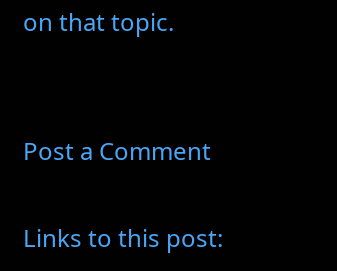on that topic.


Post a Comment

Links to this post: